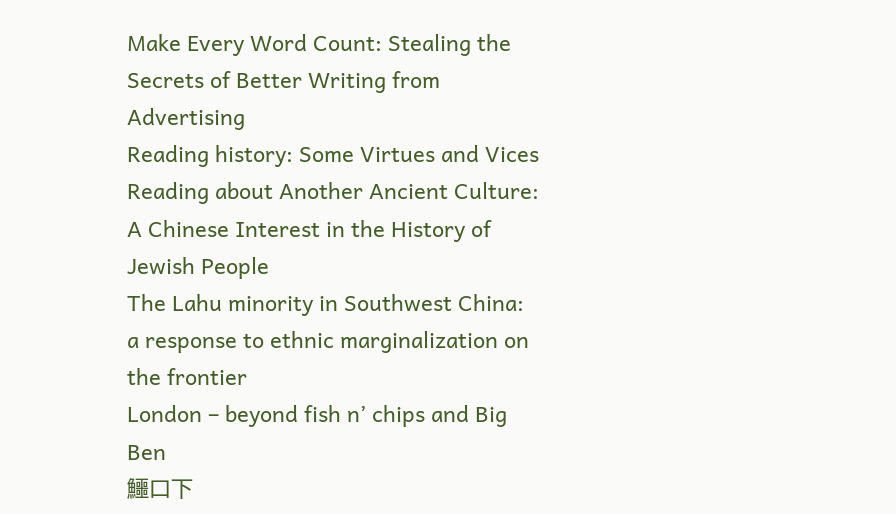Make Every Word Count: Stealing the Secrets of Better Writing from Advertising
Reading history: Some Virtues and Vices
Reading about Another Ancient Culture: A Chinese Interest in the History of Jewish People
The Lahu minority in Southwest China: a response to ethnic marginalization on the frontier
London – beyond fish n’ chips and Big Ben
鱷口下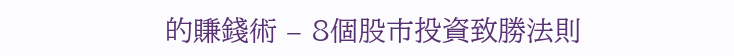的賺錢術 – 8個股市投資致勝法則